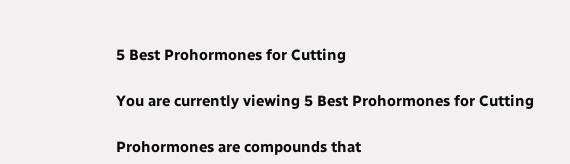5 Best Prohormones for Cutting

You are currently viewing 5 Best Prohormones for Cutting

Prohormones are compounds that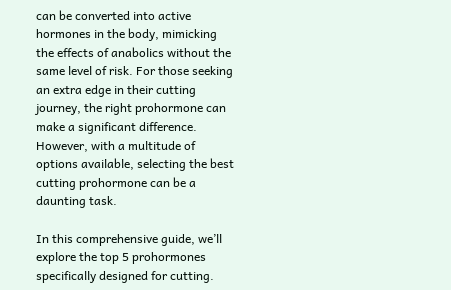can be converted into active hormones in the body, mimicking the effects of anabolics without the same level of risk. For those seeking an extra edge in their cutting journey, the right prohormone can make a significant difference. However, with a multitude of options available, selecting the best cutting prohormone can be a daunting task.

In this comprehensive guide, we’ll explore the top 5 prohormones specifically designed for cutting.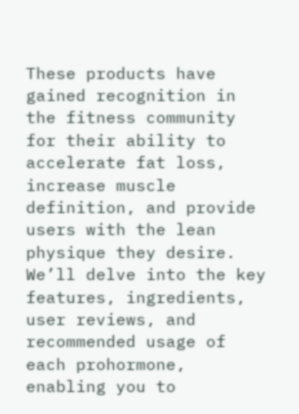These products have gained recognition in the fitness community for their ability to accelerate fat loss, increase muscle definition, and provide users with the lean physique they desire. We’ll delve into the key features, ingredients, user reviews, and recommended usage of each prohormone, enabling you to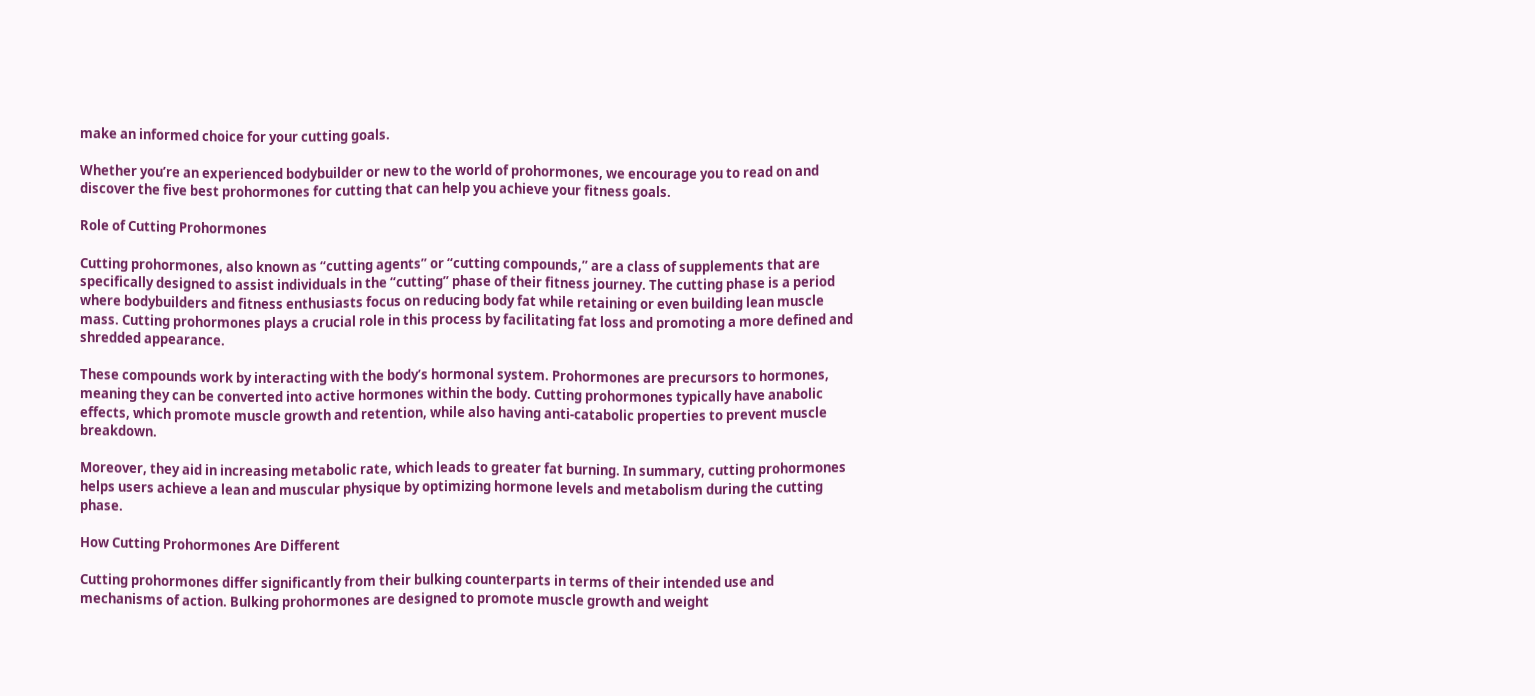make an informed choice for your cutting goals.

Whether you’re an experienced bodybuilder or new to the world of prohormones, we encourage you to read on and discover the five best prohormones for cutting that can help you achieve your fitness goals.

Role of Cutting Prohormones

Cutting prohormones, also known as “cutting agents” or “cutting compounds,” are a class of supplements that are specifically designed to assist individuals in the “cutting” phase of their fitness journey. The cutting phase is a period where bodybuilders and fitness enthusiasts focus on reducing body fat while retaining or even building lean muscle mass. Cutting prohormones plays a crucial role in this process by facilitating fat loss and promoting a more defined and shredded appearance.

These compounds work by interacting with the body’s hormonal system. Prohormones are precursors to hormones, meaning they can be converted into active hormones within the body. Cutting prohormones typically have anabolic effects, which promote muscle growth and retention, while also having anti-catabolic properties to prevent muscle breakdown.

Moreover, they aid in increasing metabolic rate, which leads to greater fat burning. In summary, cutting prohormones helps users achieve a lean and muscular physique by optimizing hormone levels and metabolism during the cutting phase.

How Cutting Prohormones Are Different

Cutting prohormones differ significantly from their bulking counterparts in terms of their intended use and mechanisms of action. Bulking prohormones are designed to promote muscle growth and weight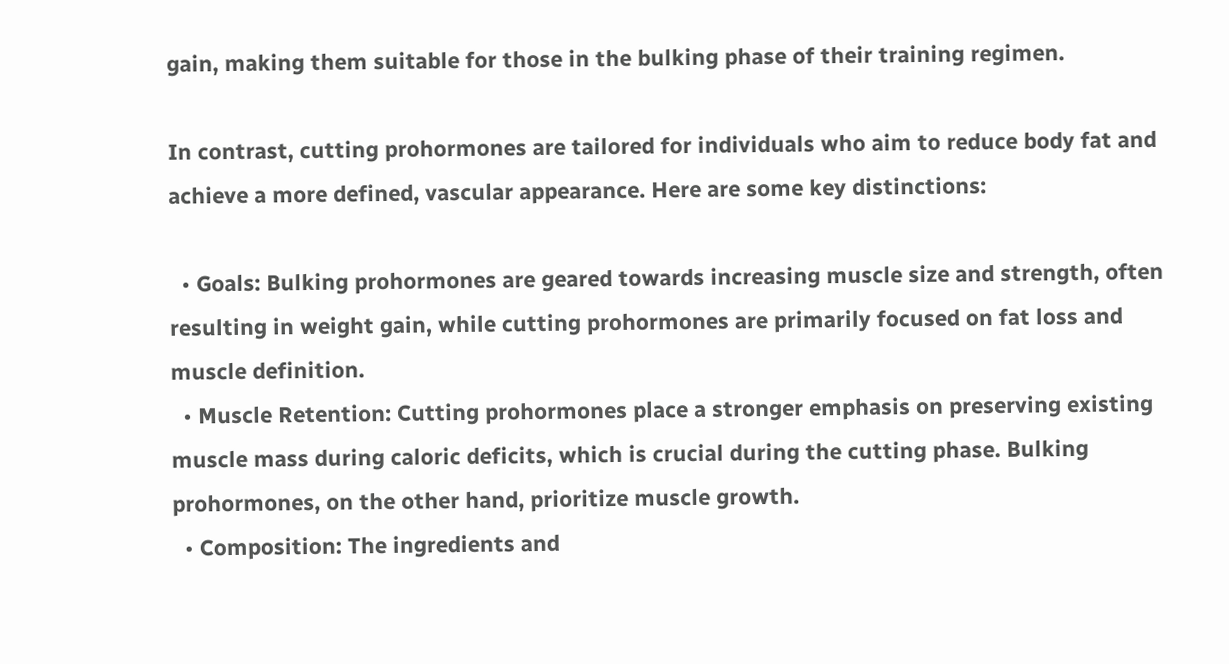gain, making them suitable for those in the bulking phase of their training regimen.

In contrast, cutting prohormones are tailored for individuals who aim to reduce body fat and achieve a more defined, vascular appearance. Here are some key distinctions:

  • Goals: Bulking prohormones are geared towards increasing muscle size and strength, often resulting in weight gain, while cutting prohormones are primarily focused on fat loss and muscle definition.
  • Muscle Retention: Cutting prohormones place a stronger emphasis on preserving existing muscle mass during caloric deficits, which is crucial during the cutting phase. Bulking prohormones, on the other hand, prioritize muscle growth.
  • Composition: The ingredients and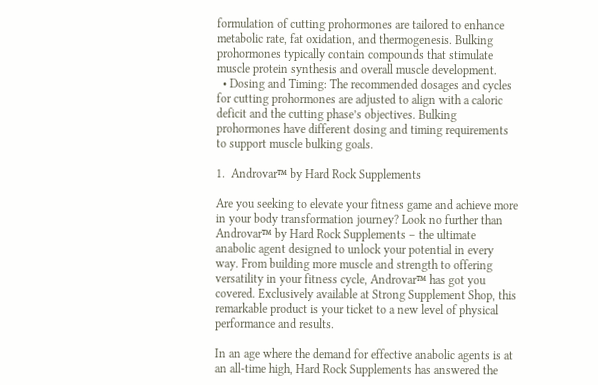formulation of cutting prohormones are tailored to enhance metabolic rate, fat oxidation, and thermogenesis. Bulking prohormones typically contain compounds that stimulate muscle protein synthesis and overall muscle development.
  • Dosing and Timing: The recommended dosages and cycles for cutting prohormones are adjusted to align with a caloric deficit and the cutting phase’s objectives. Bulking prohormones have different dosing and timing requirements to support muscle bulking goals.

1.  Androvar™ by Hard Rock Supplements

Are you seeking to elevate your fitness game and achieve more in your body transformation journey? Look no further than Androvar™ by Hard Rock Supplements – the ultimate anabolic agent designed to unlock your potential in every way. From building more muscle and strength to offering versatility in your fitness cycle, Androvar™ has got you covered. Exclusively available at Strong Supplement Shop, this remarkable product is your ticket to a new level of physical performance and results.

In an age where the demand for effective anabolic agents is at an all-time high, Hard Rock Supplements has answered the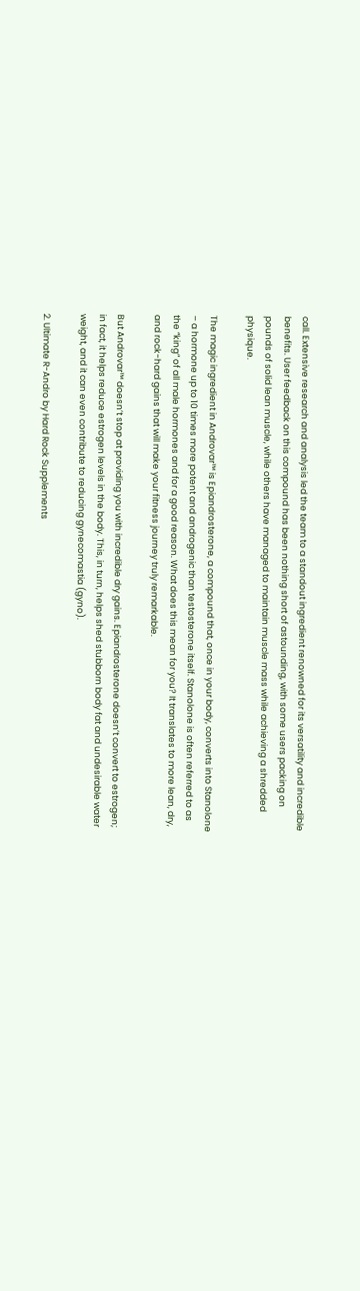call. Extensive research and analysis led the team to a standout ingredient renowned for its versatility and incredible benefits. User feedback on this compound has been nothing short of astounding, with some users packing on pounds of solid lean muscle, while others have managed to maintain muscle mass while achieving a shredded physique.

The magic ingredient in Androvar™ is Epiandrosterone, a compound that, once in your body, converts into Stanolone – a hormone up to 10 times more potent and androgenic than testosterone itself. Stanolone is often referred to as the “king” of all male hormones and for a good reason. What does this mean for you? It translates to more lean, dry, and rock-hard gains that will make your fitness journey truly remarkable.

But Androvar™ doesn’t stop at providing you with incredible dry gains. Epiandrosterone doesn’t convert to estrogen; in fact, it helps reduce estrogen levels in the body. This, in turn, helps shed stubborn body fat and undesirable water weight, and it can even contribute to reducing gynecomastia (gyno).

2. Ultimate R-Andro by Hard Rock Supplements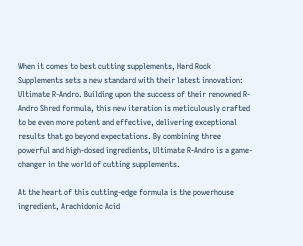When it comes to best cutting supplements, Hard Rock Supplements sets a new standard with their latest innovation: Ultimate R-Andro. Building upon the success of their renowned R-Andro Shred formula, this new iteration is meticulously crafted to be even more potent and effective, delivering exceptional results that go beyond expectations. By combining three powerful and high-dosed ingredients, Ultimate R-Andro is a game-changer in the world of cutting supplements.

At the heart of this cutting-edge formula is the powerhouse ingredient, Arachidonic Acid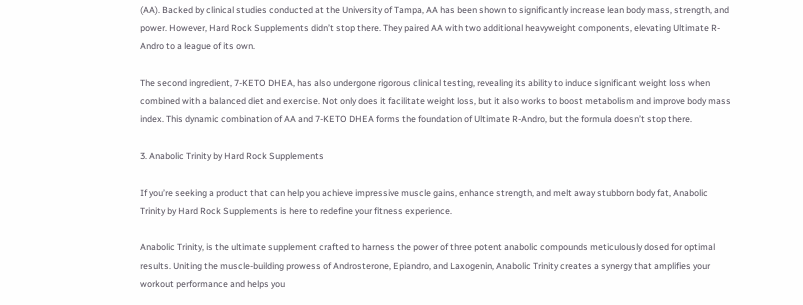(AA). Backed by clinical studies conducted at the University of Tampa, AA has been shown to significantly increase lean body mass, strength, and power. However, Hard Rock Supplements didn’t stop there. They paired AA with two additional heavyweight components, elevating Ultimate R-Andro to a league of its own.

The second ingredient, 7-KETO DHEA, has also undergone rigorous clinical testing, revealing its ability to induce significant weight loss when combined with a balanced diet and exercise. Not only does it facilitate weight loss, but it also works to boost metabolism and improve body mass index. This dynamic combination of AA and 7-KETO DHEA forms the foundation of Ultimate R-Andro, but the formula doesn’t stop there.

3. Anabolic Trinity by Hard Rock Supplements

If you’re seeking a product that can help you achieve impressive muscle gains, enhance strength, and melt away stubborn body fat, Anabolic Trinity by Hard Rock Supplements is here to redefine your fitness experience.

Anabolic Trinity, is the ultimate supplement crafted to harness the power of three potent anabolic compounds meticulously dosed for optimal results. Uniting the muscle-building prowess of Androsterone, Epiandro, and Laxogenin, Anabolic Trinity creates a synergy that amplifies your workout performance and helps you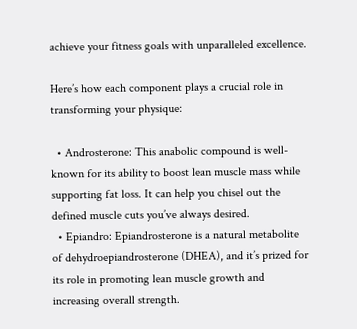achieve your fitness goals with unparalleled excellence.

Here’s how each component plays a crucial role in transforming your physique:

  • Androsterone: This anabolic compound is well-known for its ability to boost lean muscle mass while supporting fat loss. It can help you chisel out the defined muscle cuts you’ve always desired.
  • Epiandro: Epiandrosterone is a natural metabolite of dehydroepiandrosterone (DHEA), and it’s prized for its role in promoting lean muscle growth and increasing overall strength.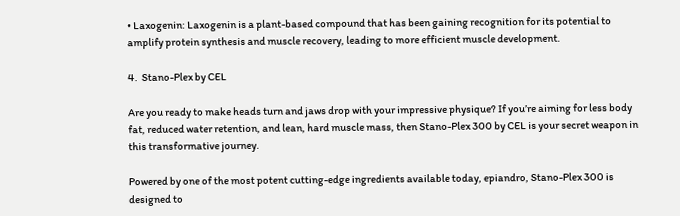• Laxogenin: Laxogenin is a plant-based compound that has been gaining recognition for its potential to amplify protein synthesis and muscle recovery, leading to more efficient muscle development.

4.  Stano-Plex by CEL

Are you ready to make heads turn and jaws drop with your impressive physique? If you’re aiming for less body fat, reduced water retention, and lean, hard muscle mass, then Stano-Plex 300 by CEL is your secret weapon in this transformative journey.

Powered by one of the most potent cutting-edge ingredients available today, epiandro, Stano-Plex 300 is designed to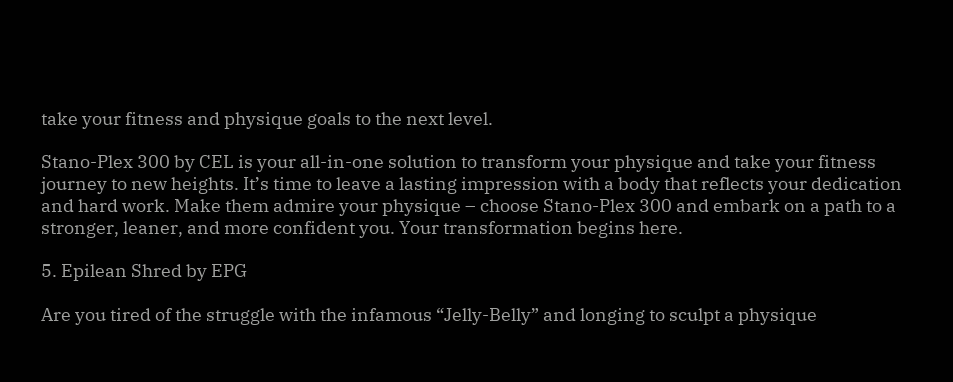take your fitness and physique goals to the next level.

Stano-Plex 300 by CEL is your all-in-one solution to transform your physique and take your fitness journey to new heights. It’s time to leave a lasting impression with a body that reflects your dedication and hard work. Make them admire your physique – choose Stano-Plex 300 and embark on a path to a stronger, leaner, and more confident you. Your transformation begins here.

5. Epilean Shred by EPG

Are you tired of the struggle with the infamous “Jelly-Belly” and longing to sculpt a physique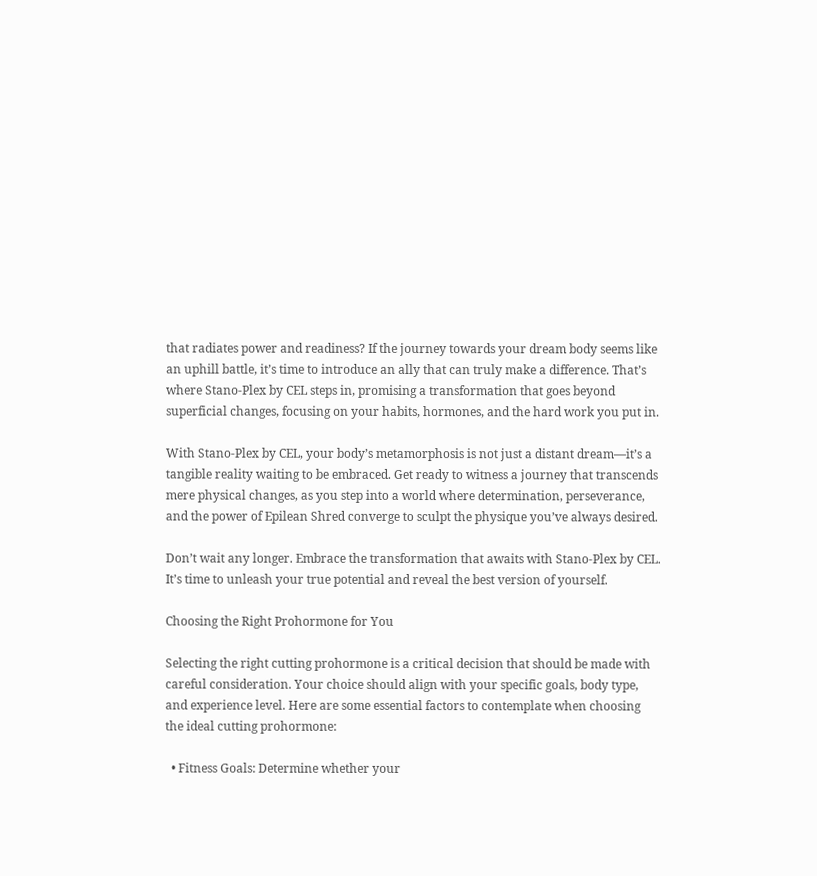that radiates power and readiness? If the journey towards your dream body seems like an uphill battle, it’s time to introduce an ally that can truly make a difference. That’s where Stano-Plex by CEL steps in, promising a transformation that goes beyond superficial changes, focusing on your habits, hormones, and the hard work you put in.

With Stano-Plex by CEL, your body’s metamorphosis is not just a distant dream—it’s a tangible reality waiting to be embraced. Get ready to witness a journey that transcends mere physical changes, as you step into a world where determination, perseverance, and the power of Epilean Shred converge to sculpt the physique you’ve always desired.

Don’t wait any longer. Embrace the transformation that awaits with Stano-Plex by CEL. It’s time to unleash your true potential and reveal the best version of yourself.

Choosing the Right Prohormone for You

Selecting the right cutting prohormone is a critical decision that should be made with careful consideration. Your choice should align with your specific goals, body type, and experience level. Here are some essential factors to contemplate when choosing the ideal cutting prohormone:

  • Fitness Goals: Determine whether your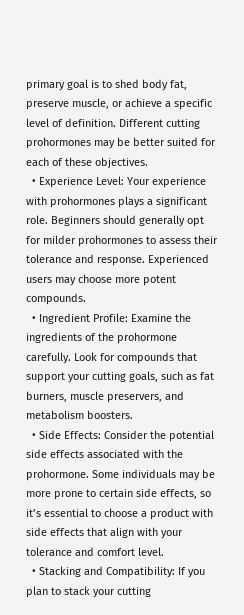primary goal is to shed body fat, preserve muscle, or achieve a specific level of definition. Different cutting prohormones may be better suited for each of these objectives.
  • Experience Level: Your experience with prohormones plays a significant role. Beginners should generally opt for milder prohormones to assess their tolerance and response. Experienced users may choose more potent compounds.
  • Ingredient Profile: Examine the ingredients of the prohormone carefully. Look for compounds that support your cutting goals, such as fat burners, muscle preservers, and metabolism boosters.
  • Side Effects: Consider the potential side effects associated with the prohormone. Some individuals may be more prone to certain side effects, so it’s essential to choose a product with side effects that align with your tolerance and comfort level.
  • Stacking and Compatibility: If you plan to stack your cutting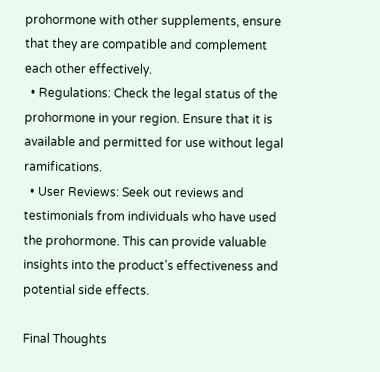prohormone with other supplements, ensure that they are compatible and complement each other effectively.
  • Regulations: Check the legal status of the prohormone in your region. Ensure that it is available and permitted for use without legal ramifications.
  • User Reviews: Seek out reviews and testimonials from individuals who have used the prohormone. This can provide valuable insights into the product’s effectiveness and potential side effects.

Final Thoughts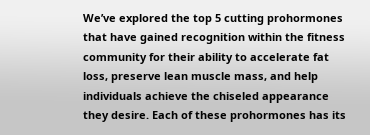We’ve explored the top 5 cutting prohormones that have gained recognition within the fitness community for their ability to accelerate fat loss, preserve lean muscle mass, and help individuals achieve the chiseled appearance they desire. Each of these prohormones has its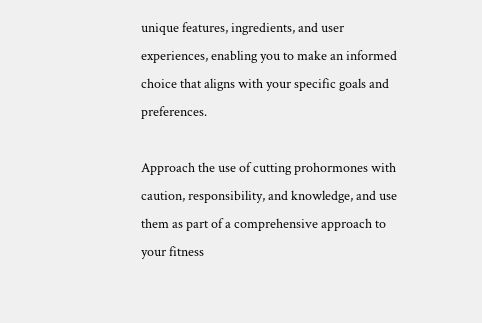unique features, ingredients, and user experiences, enabling you to make an informed choice that aligns with your specific goals and preferences.

Approach the use of cutting prohormones with caution, responsibility, and knowledge, and use them as part of a comprehensive approach to your fitness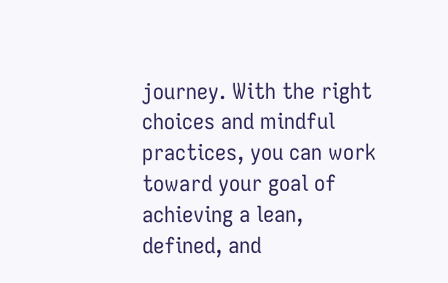journey. With the right choices and mindful practices, you can work toward your goal of achieving a lean, defined, and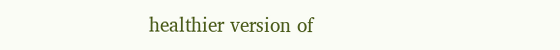healthier version of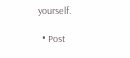yourself.

  • Post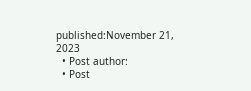published:November 21, 2023
  • Post author:
  • Post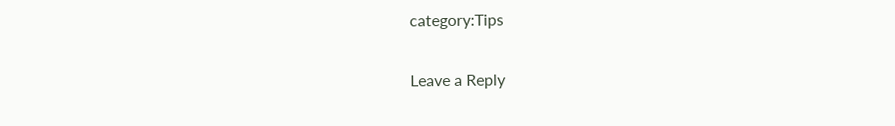category:Tips

Leave a Reply